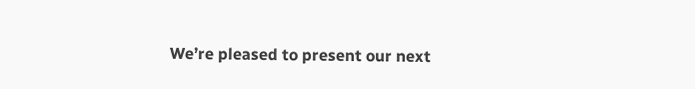We’re pleased to present our next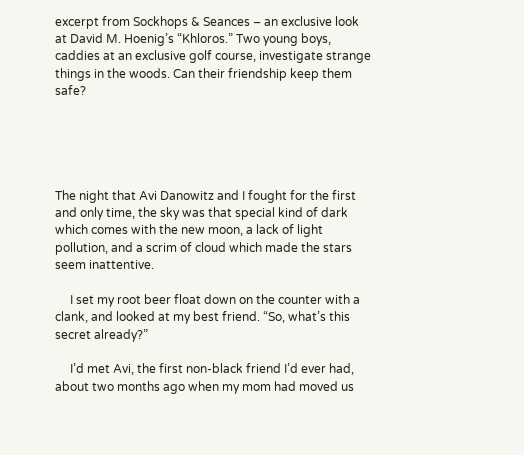excerpt from Sockhops & Seances – an exclusive look at David M. Hoenig’s “Khloros.” Two young boys, caddies at an exclusive golf course, investigate strange things in the woods. Can their friendship keep them safe?





The night that Avi Danowitz and I fought for the first and only time, the sky was that special kind of dark which comes with the new moon, a lack of light pollution, and a scrim of cloud which made the stars seem inattentive.

     I set my root beer float down on the counter with a clank, and looked at my best friend. “So, what’s this secret already?”

     I’d met Avi, the first non-black friend I’d ever had, about two months ago when my mom had moved us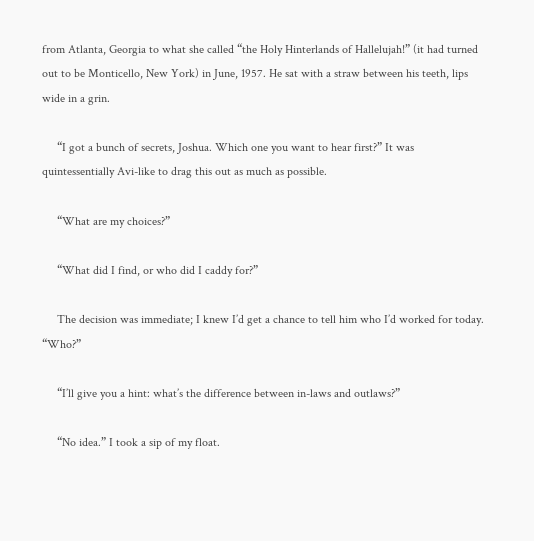from Atlanta, Georgia to what she called “the Holy Hinterlands of Hallelujah!” (it had turned out to be Monticello, New York) in June, 1957. He sat with a straw between his teeth, lips wide in a grin.

     “I got a bunch of secrets, Joshua. Which one you want to hear first?” It was quintessentially Avi-like to drag this out as much as possible.

     “What are my choices?”

     “What did I find, or who did I caddy for?”

     The decision was immediate; I knew I’d get a chance to tell him who I’d worked for today. “Who?”

     “I’ll give you a hint: what’s the difference between in-laws and outlaws?”

     “No idea.” I took a sip of my float.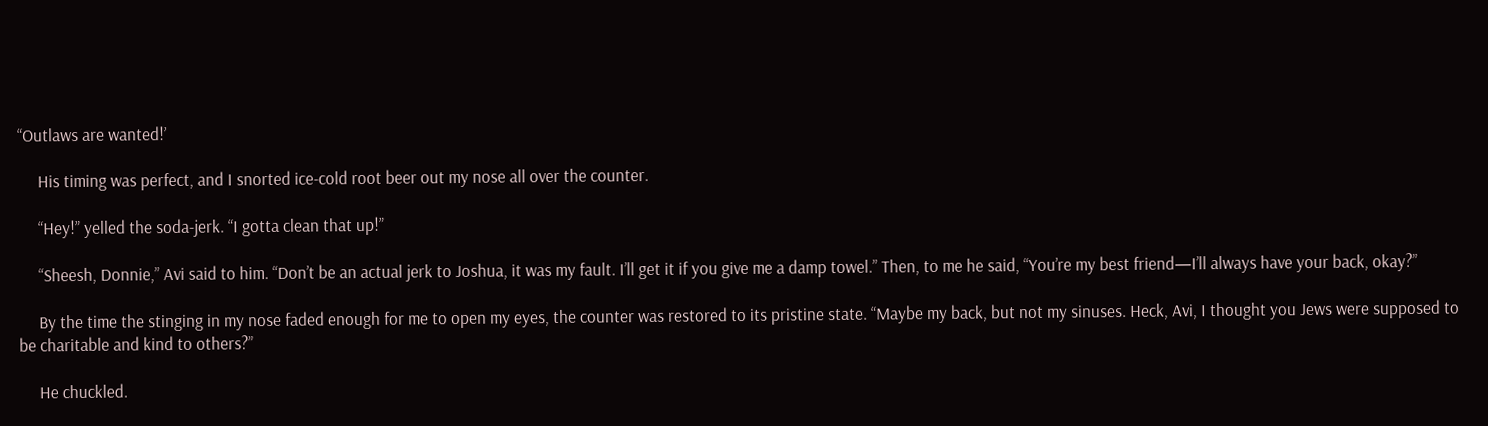“Outlaws are wanted!’

     His timing was perfect, and I snorted ice-cold root beer out my nose all over the counter.

     “Hey!” yelled the soda-jerk. “I gotta clean that up!”

     “Sheesh, Donnie,” Avi said to him. “Don’t be an actual jerk to Joshua, it was my fault. I’ll get it if you give me a damp towel.” Then, to me he said, “You’re my best friend—I’ll always have your back, okay?”

     By the time the stinging in my nose faded enough for me to open my eyes, the counter was restored to its pristine state. “Maybe my back, but not my sinuses. Heck, Avi, I thought you Jews were supposed to be charitable and kind to others?”

     He chuckled.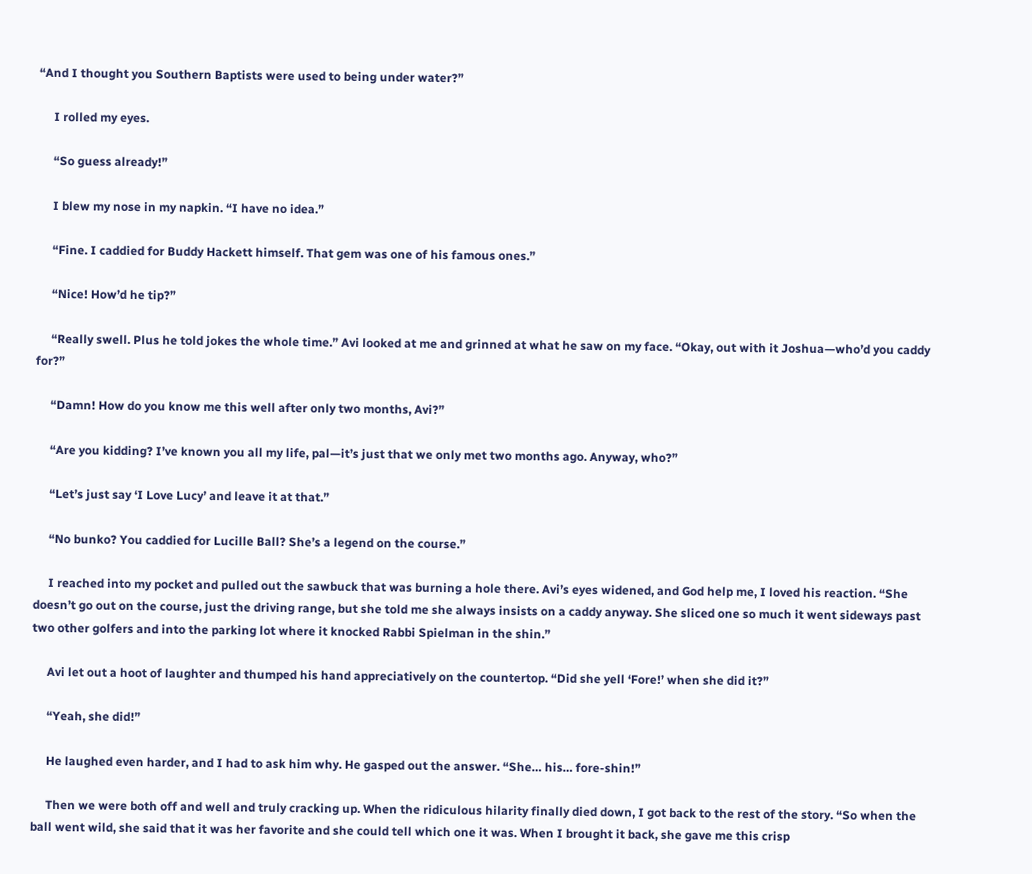“And I thought you Southern Baptists were used to being under water?”

     I rolled my eyes.

     “So guess already!”

     I blew my nose in my napkin. “I have no idea.”

     “Fine. I caddied for Buddy Hackett himself. That gem was one of his famous ones.”

     “Nice! How’d he tip?”

     “Really swell. Plus he told jokes the whole time.” Avi looked at me and grinned at what he saw on my face. “Okay, out with it Joshua—who’d you caddy for?”

     “Damn! How do you know me this well after only two months, Avi?”

     “Are you kidding? I’ve known you all my life, pal—it’s just that we only met two months ago. Anyway, who?”

     “Let’s just say ‘I Love Lucy’ and leave it at that.”

     “No bunko? You caddied for Lucille Ball? She’s a legend on the course.”

     I reached into my pocket and pulled out the sawbuck that was burning a hole there. Avi’s eyes widened, and God help me, I loved his reaction. “She doesn’t go out on the course, just the driving range, but she told me she always insists on a caddy anyway. She sliced one so much it went sideways past two other golfers and into the parking lot where it knocked Rabbi Spielman in the shin.”

     Avi let out a hoot of laughter and thumped his hand appreciatively on the countertop. “Did she yell ‘Fore!’ when she did it?”

     “Yeah, she did!”

     He laughed even harder, and I had to ask him why. He gasped out the answer. “She… his… fore-shin!”

     Then we were both off and well and truly cracking up. When the ridiculous hilarity finally died down, I got back to the rest of the story. “So when the ball went wild, she said that it was her favorite and she could tell which one it was. When I brought it back, she gave me this crisp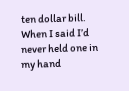ten dollar bill. When I said I’d never held one in my hand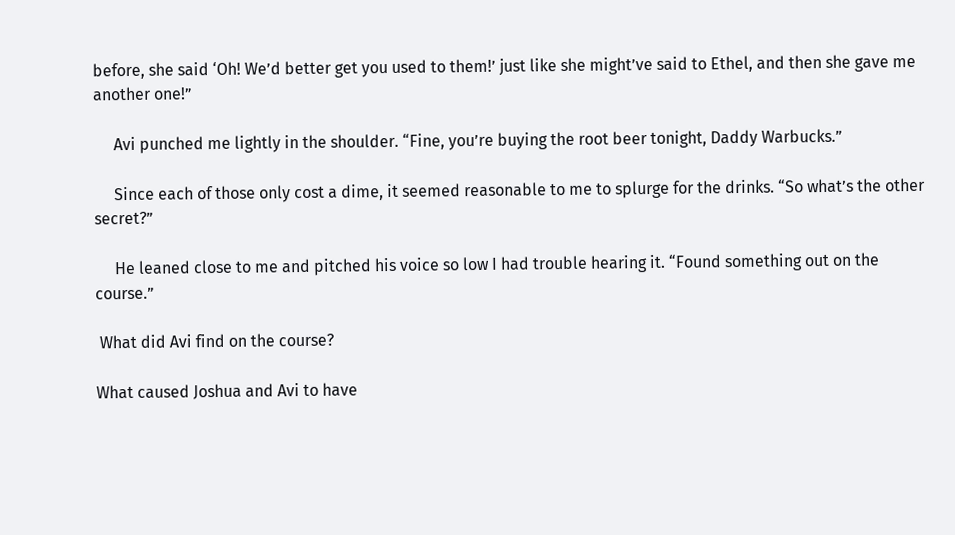before, she said ‘Oh! We’d better get you used to them!’ just like she might’ve said to Ethel, and then she gave me another one!”

     Avi punched me lightly in the shoulder. “Fine, you’re buying the root beer tonight, Daddy Warbucks.”

     Since each of those only cost a dime, it seemed reasonable to me to splurge for the drinks. “So what’s the other secret?”

     He leaned close to me and pitched his voice so low I had trouble hearing it. “Found something out on the course.”

 What did Avi find on the course?

What caused Joshua and Avi to have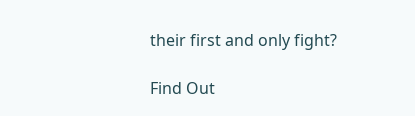their first and only fight?

Find Out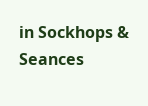in Sockhops & Seances